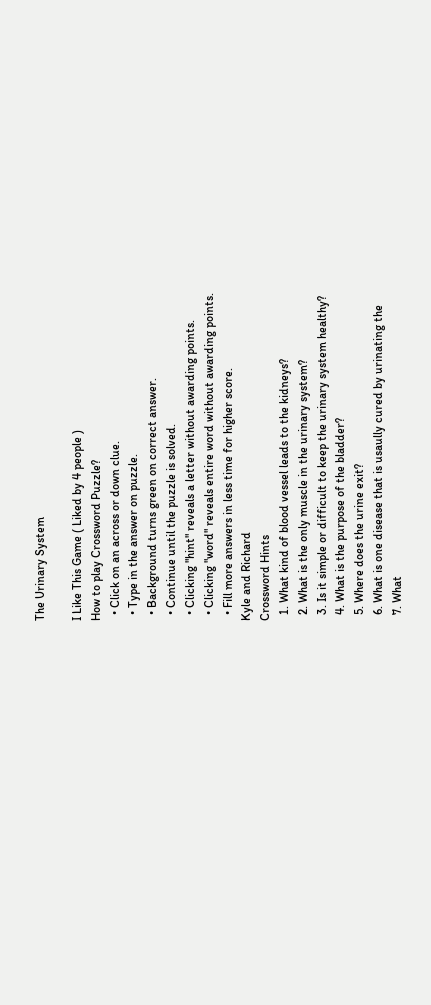The Urinary System

I Like This Game ( Liked by 4 people )
How to play Crossword Puzzle?
  • Click on an across or down clue.
  • Type in the answer on puzzle.
  • Background turns green on correct answer.
  • Continue until the puzzle is solved.
  • Clicking "hint" reveals a letter without awarding points.
  • Clicking "word" reveals entire word without awarding points.
  • Fill more answers in less time for higher score.
Kyle and Richard
Crossword Hints
  1. What kind of blood vessel leads to the kidneys?
  2. What is the only muscle in the urinary system?
  3. Is it simple or difficult to keep the urinary system healthy?
  4. What is the purpose of the bladder?
  5. Where does the urine exit?
  6. What is one disease that is usaully cured by urinating the
  7. What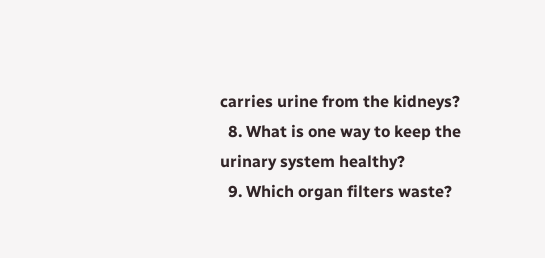carries urine from the kidneys?
  8. What is one way to keep the urinary system healthy?
  9. Which organ filters waste?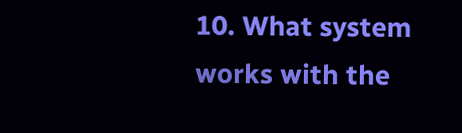10. What system works with the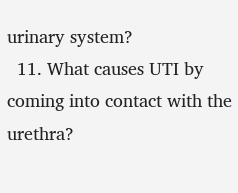urinary system?
  11. What causes UTI by coming into contact with the urethra?